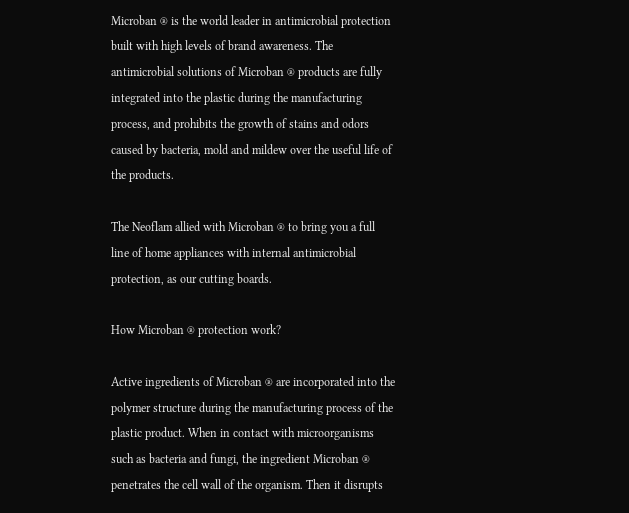Microban ® is the world leader in antimicrobial protection built with high levels of brand awareness. The antimicrobial solutions of Microban ® products are fully integrated into the plastic during the manufacturing process, and prohibits the growth of stains and odors caused by bacteria, mold and mildew over the useful life of the products.

The Neoflam allied with Microban ® to bring you a full line of home appliances with internal antimicrobial protection, as our cutting boards.

How Microban ® protection work?

Active ingredients of Microban ® are incorporated into the polymer structure during the manufacturing process of the plastic product. When in contact with microorganisms such as bacteria and fungi, the ingredient Microban ® penetrates the cell wall of the organism. Then it disrupts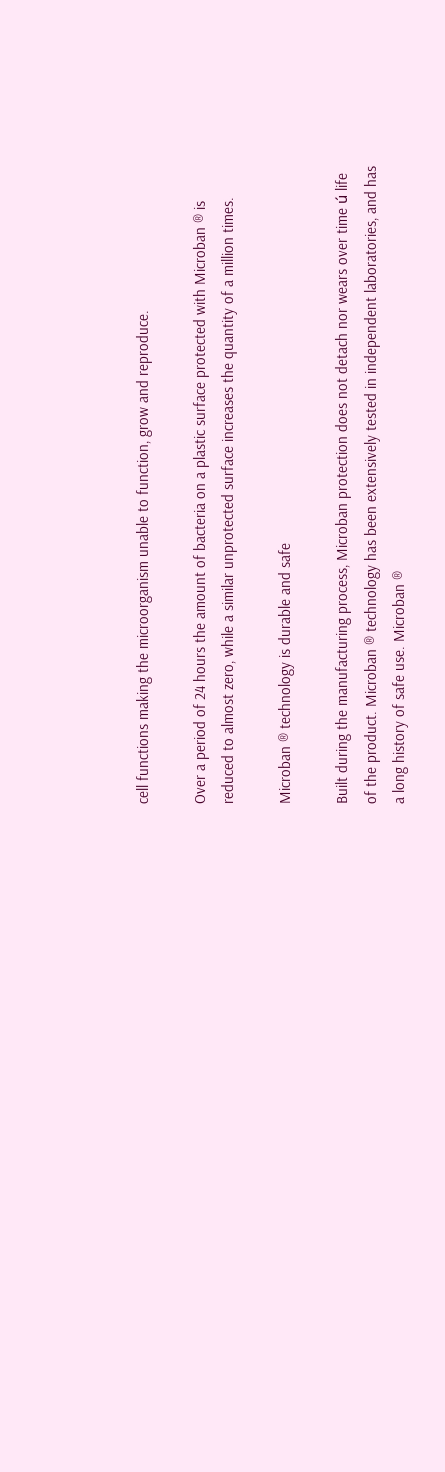cell functions making the microorganism unable to function, grow and reproduce.

Over a period of 24 hours the amount of bacteria on a plastic surface protected with Microban ® is reduced to almost zero, while a similar unprotected surface increases the quantity of a million times.

Microban ® technology is durable and safe

Built during the manufacturing process, Microban protection does not detach nor wears over time ú life of the product. Microban ® technology has been extensively tested in independent laboratories, and has a long history of safe use. Microban ®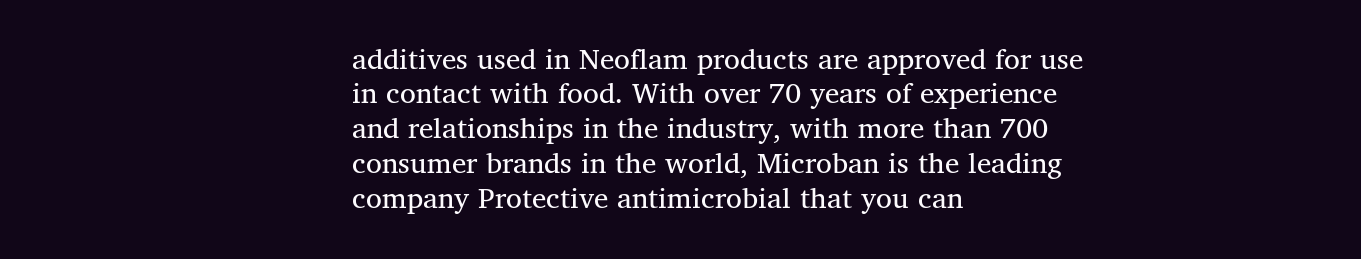additives used in Neoflam products are approved for use in contact with food. With over 70 years of experience and relationships in the industry, with more than 700 consumer brands in the world, Microban is the leading company Protective antimicrobial that you can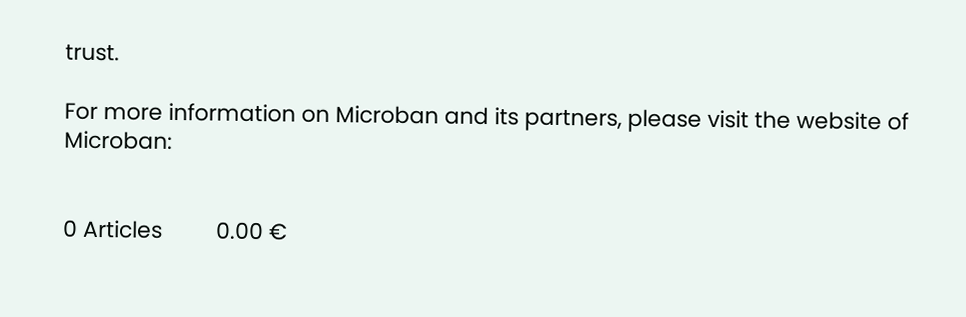trust.

For more information on Microban and its partners, please visit the website of Microban:


0 Articles         0.00 €